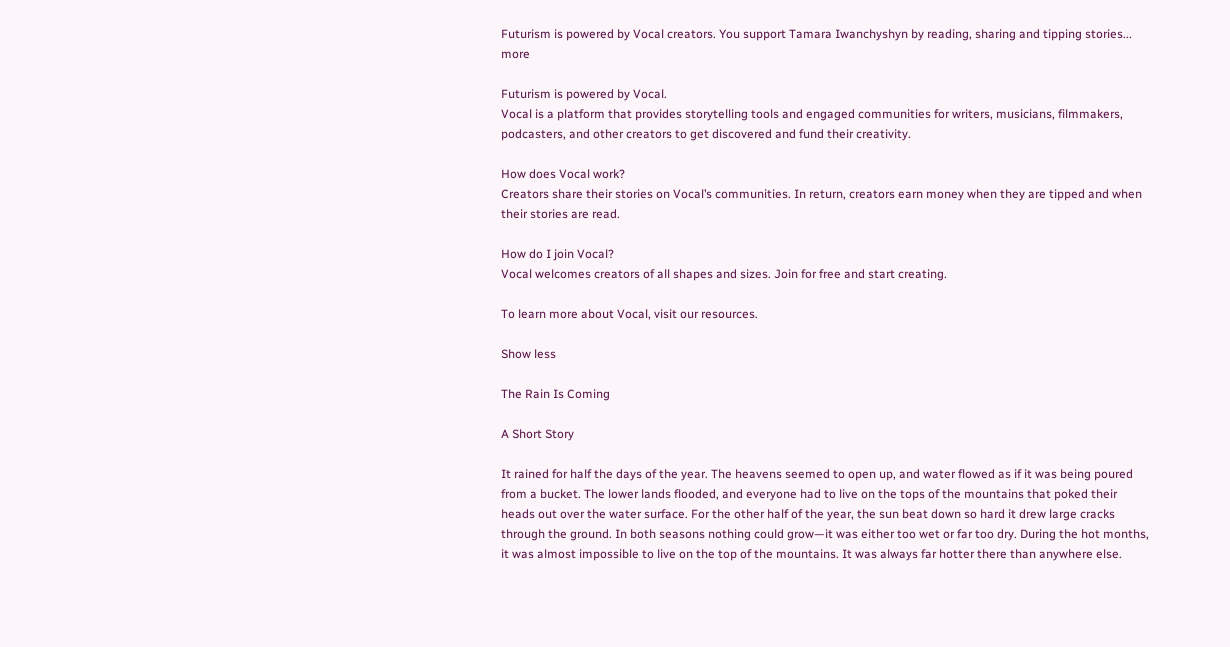Futurism is powered by Vocal creators. You support Tamara Iwanchyshyn by reading, sharing and tipping stories... more

Futurism is powered by Vocal.
Vocal is a platform that provides storytelling tools and engaged communities for writers, musicians, filmmakers, podcasters, and other creators to get discovered and fund their creativity.

How does Vocal work?
Creators share their stories on Vocal’s communities. In return, creators earn money when they are tipped and when their stories are read.

How do I join Vocal?
Vocal welcomes creators of all shapes and sizes. Join for free and start creating.

To learn more about Vocal, visit our resources.

Show less

The Rain Is Coming

A Short Story

It rained for half the days of the year. The heavens seemed to open up, and water flowed as if it was being poured from a bucket. The lower lands flooded, and everyone had to live on the tops of the mountains that poked their heads out over the water surface. For the other half of the year, the sun beat down so hard it drew large cracks through the ground. In both seasons nothing could grow—it was either too wet or far too dry. During the hot months, it was almost impossible to live on the top of the mountains. It was always far hotter there than anywhere else.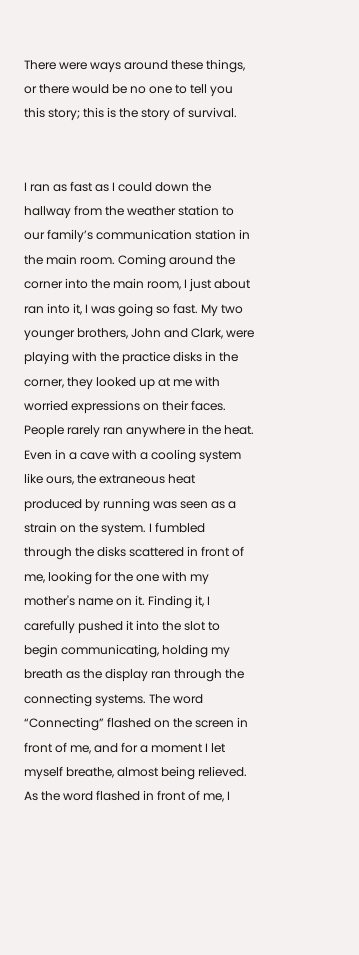There were ways around these things, or there would be no one to tell you this story; this is the story of survival.


I ran as fast as I could down the hallway from the weather station to our family’s communication station in the main room. Coming around the corner into the main room, I just about ran into it, I was going so fast. My two younger brothers, John and Clark, were playing with the practice disks in the corner, they looked up at me with worried expressions on their faces. People rarely ran anywhere in the heat. Even in a cave with a cooling system like ours, the extraneous heat produced by running was seen as a strain on the system. I fumbled through the disks scattered in front of me, looking for the one with my mother's name on it. Finding it, I carefully pushed it into the slot to begin communicating, holding my breath as the display ran through the connecting systems. The word “Connecting” flashed on the screen in front of me, and for a moment I let myself breathe, almost being relieved. As the word flashed in front of me, I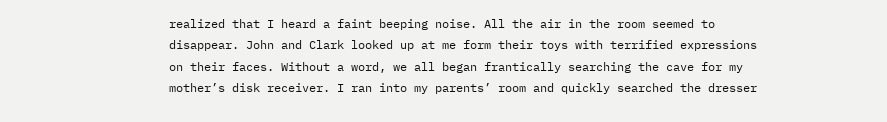realized that I heard a faint beeping noise. All the air in the room seemed to disappear. John and Clark looked up at me form their toys with terrified expressions on their faces. Without a word, we all began frantically searching the cave for my mother’s disk receiver. I ran into my parents’ room and quickly searched the dresser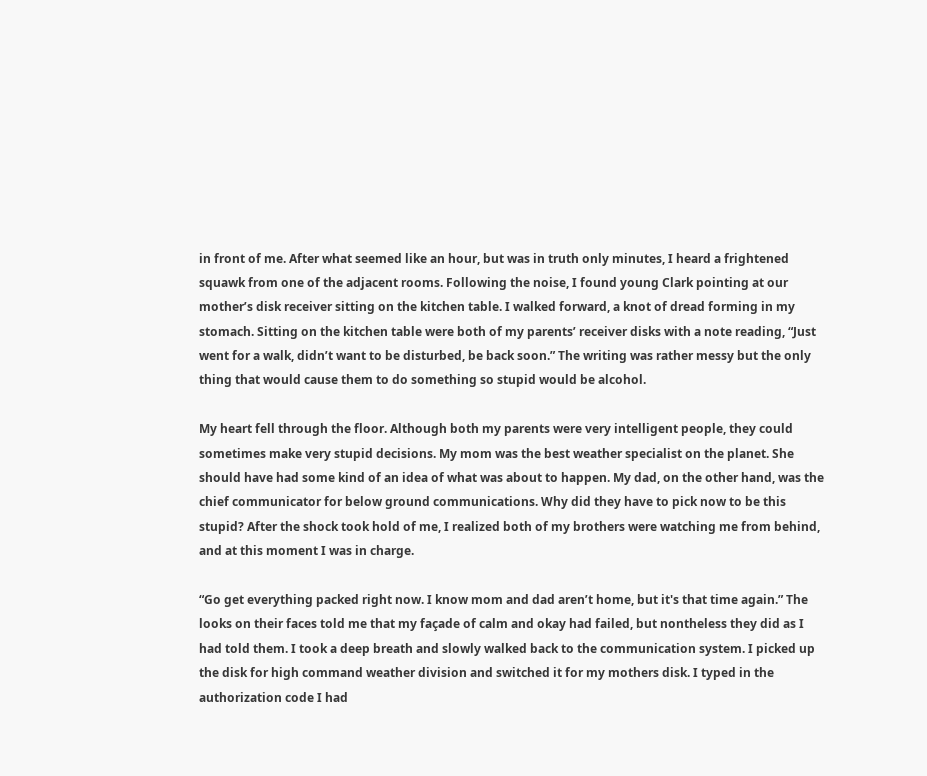in front of me. After what seemed like an hour, but was in truth only minutes, I heard a frightened squawk from one of the adjacent rooms. Following the noise, I found young Clark pointing at our mother’s disk receiver sitting on the kitchen table. I walked forward, a knot of dread forming in my stomach. Sitting on the kitchen table were both of my parents’ receiver disks with a note reading, “Just went for a walk, didn’t want to be disturbed, be back soon.” The writing was rather messy but the only thing that would cause them to do something so stupid would be alcohol.

My heart fell through the floor. Although both my parents were very intelligent people, they could sometimes make very stupid decisions. My mom was the best weather specialist on the planet. She should have had some kind of an idea of what was about to happen. My dad, on the other hand, was the chief communicator for below ground communications. Why did they have to pick now to be this stupid? After the shock took hold of me, I realized both of my brothers were watching me from behind, and at this moment I was in charge.

“Go get everything packed right now. I know mom and dad aren’t home, but it's that time again.” The looks on their faces told me that my façade of calm and okay had failed, but nontheless they did as I had told them. I took a deep breath and slowly walked back to the communication system. I picked up the disk for high command weather division and switched it for my mothers disk. I typed in the authorization code I had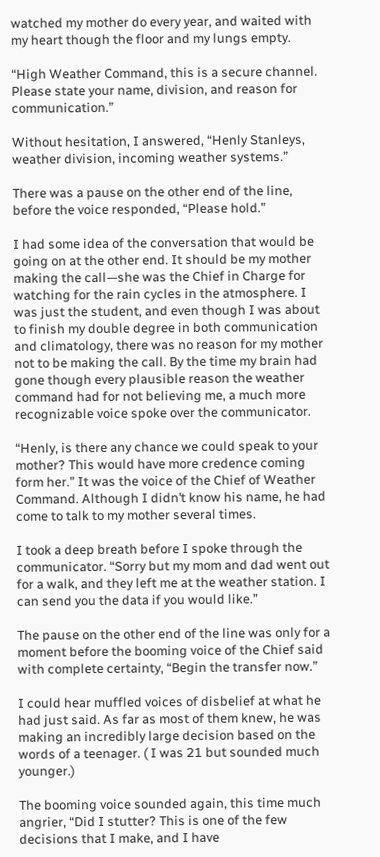watched my mother do every year, and waited with my heart though the floor and my lungs empty.

“High Weather Command, this is a secure channel. Please state your name, division, and reason for communication.”

Without hesitation, I answered, “Henly Stanleys, weather division, incoming weather systems.”

There was a pause on the other end of the line, before the voice responded, “Please hold.”

I had some idea of the conversation that would be going on at the other end. It should be my mother making the call—she was the Chief in Charge for watching for the rain cycles in the atmosphere. I was just the student, and even though I was about to finish my double degree in both communication and climatology, there was no reason for my mother not to be making the call. By the time my brain had gone though every plausible reason the weather command had for not believing me, a much more recognizable voice spoke over the communicator.

“Henly, is there any chance we could speak to your mother? This would have more credence coming form her.” It was the voice of the Chief of Weather Command. Although I didn’t know his name, he had come to talk to my mother several times.

I took a deep breath before I spoke through the communicator. “Sorry but my mom and dad went out for a walk, and they left me at the weather station. I can send you the data if you would like.”

The pause on the other end of the line was only for a moment before the booming voice of the Chief said with complete certainty, “Begin the transfer now.”

I could hear muffled voices of disbelief at what he had just said. As far as most of them knew, he was making an incredibly large decision based on the words of a teenager. ( I was 21 but sounded much younger.)

The booming voice sounded again, this time much angrier, “Did I stutter? This is one of the few decisions that I make, and I have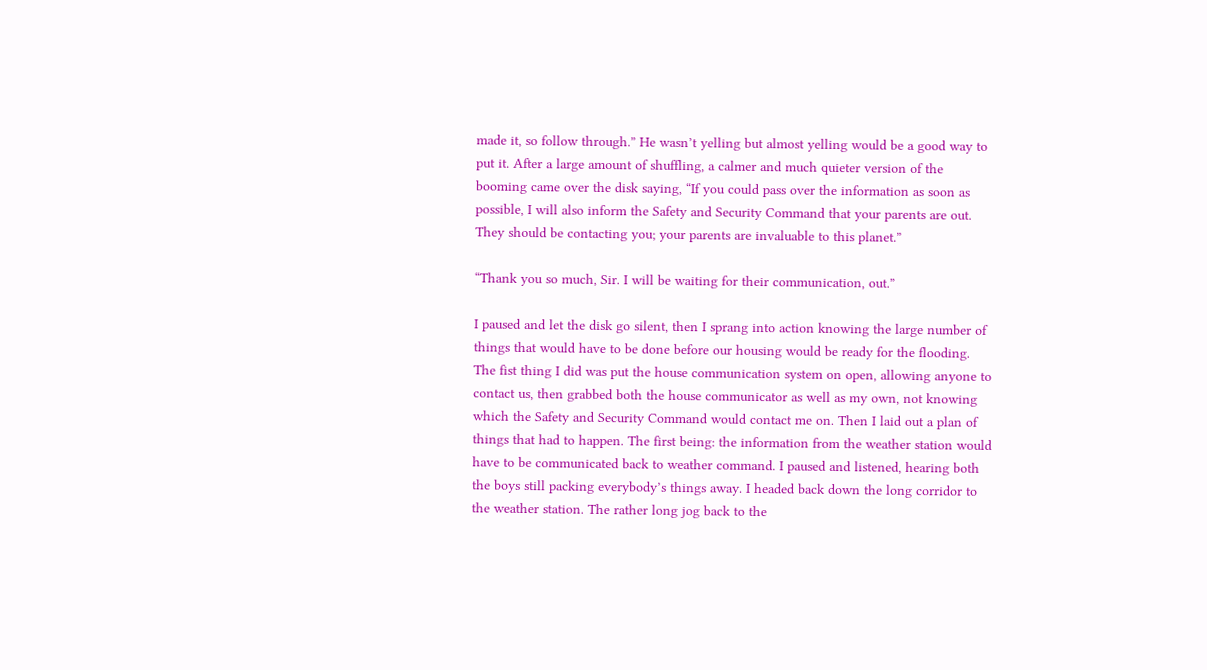made it, so follow through.” He wasn’t yelling but almost yelling would be a good way to put it. After a large amount of shuffling, a calmer and much quieter version of the booming came over the disk saying, “If you could pass over the information as soon as possible, I will also inform the Safety and Security Command that your parents are out. They should be contacting you; your parents are invaluable to this planet.”

“Thank you so much, Sir. I will be waiting for their communication, out.”

I paused and let the disk go silent, then I sprang into action knowing the large number of things that would have to be done before our housing would be ready for the flooding. The fist thing I did was put the house communication system on open, allowing anyone to contact us, then grabbed both the house communicator as well as my own, not knowing which the Safety and Security Command would contact me on. Then I laid out a plan of things that had to happen. The first being: the information from the weather station would have to be communicated back to weather command. I paused and listened, hearing both the boys still packing everybody’s things away. I headed back down the long corridor to the weather station. The rather long jog back to the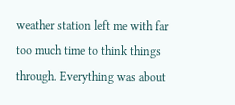weather station left me with far too much time to think things through. Everything was about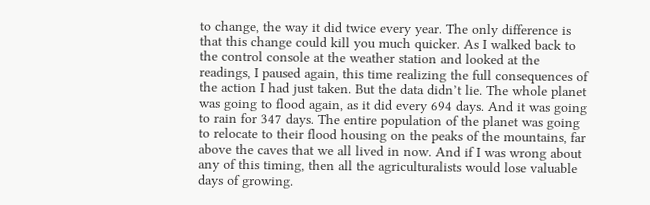to change, the way it did twice every year. The only difference is that this change could kill you much quicker. As I walked back to the control console at the weather station and looked at the readings, I paused again, this time realizing the full consequences of the action I had just taken. But the data didn’t lie. The whole planet was going to flood again, as it did every 694 days. And it was going to rain for 347 days. The entire population of the planet was going to relocate to their flood housing on the peaks of the mountains, far above the caves that we all lived in now. And if I was wrong about any of this timing, then all the agriculturalists would lose valuable days of growing.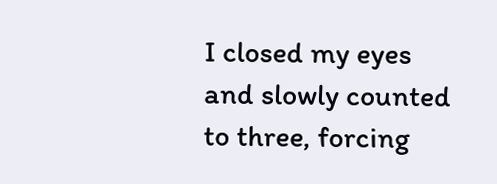I closed my eyes and slowly counted to three, forcing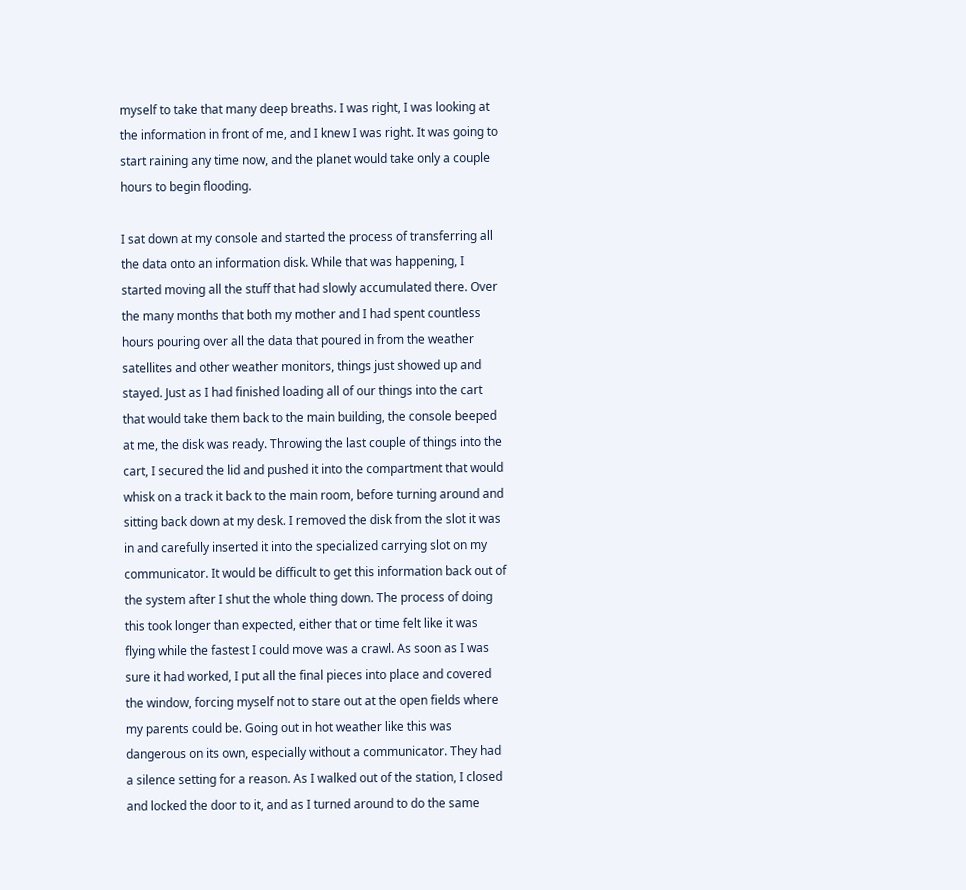myself to take that many deep breaths. I was right, I was looking at the information in front of me, and I knew I was right. It was going to start raining any time now, and the planet would take only a couple hours to begin flooding.

I sat down at my console and started the process of transferring all the data onto an information disk. While that was happening, I started moving all the stuff that had slowly accumulated there. Over the many months that both my mother and I had spent countless hours pouring over all the data that poured in from the weather satellites and other weather monitors, things just showed up and stayed. Just as I had finished loading all of our things into the cart that would take them back to the main building, the console beeped at me, the disk was ready. Throwing the last couple of things into the cart, I secured the lid and pushed it into the compartment that would whisk on a track it back to the main room, before turning around and sitting back down at my desk. I removed the disk from the slot it was in and carefully inserted it into the specialized carrying slot on my communicator. It would be difficult to get this information back out of the system after I shut the whole thing down. The process of doing this took longer than expected, either that or time felt like it was flying while the fastest I could move was a crawl. As soon as I was sure it had worked, I put all the final pieces into place and covered the window, forcing myself not to stare out at the open fields where my parents could be. Going out in hot weather like this was dangerous on its own, especially without a communicator. They had a silence setting for a reason. As I walked out of the station, I closed and locked the door to it, and as I turned around to do the same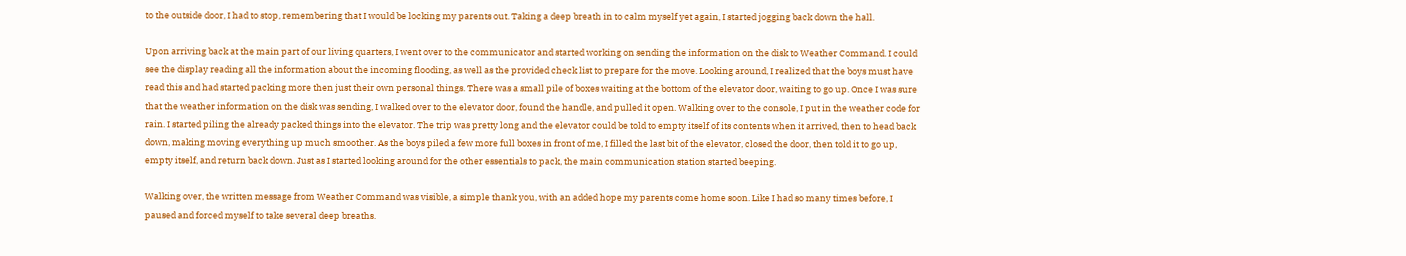to the outside door, I had to stop, remembering that I would be locking my parents out. Taking a deep breath in to calm myself yet again, I started jogging back down the hall.

Upon arriving back at the main part of our living quarters, I went over to the communicator and started working on sending the information on the disk to Weather Command. I could see the display reading all the information about the incoming flooding, as well as the provided check list to prepare for the move. Looking around, I realized that the boys must have read this and had started packing more then just their own personal things. There was a small pile of boxes waiting at the bottom of the elevator door, waiting to go up. Once I was sure that the weather information on the disk was sending, I walked over to the elevator door, found the handle, and pulled it open. Walking over to the console, I put in the weather code for rain. I started piling the already packed things into the elevator. The trip was pretty long and the elevator could be told to empty itself of its contents when it arrived, then to head back down, making moving everything up much smoother. As the boys piled a few more full boxes in front of me, I filled the last bit of the elevator, closed the door, then told it to go up, empty itself, and return back down. Just as I started looking around for the other essentials to pack, the main communication station started beeping.

Walking over, the written message from Weather Command was visible, a simple thank you, with an added hope my parents come home soon. Like I had so many times before, I paused and forced myself to take several deep breaths.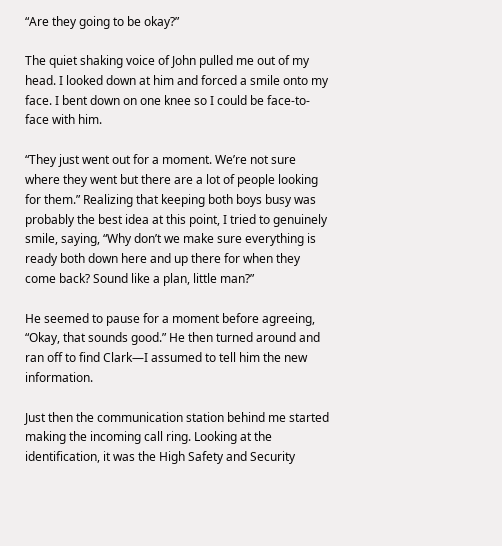“Are they going to be okay?”

The quiet shaking voice of John pulled me out of my head. I looked down at him and forced a smile onto my face. I bent down on one knee so I could be face-to-face with him.

“They just went out for a moment. We’re not sure where they went but there are a lot of people looking for them.” Realizing that keeping both boys busy was probably the best idea at this point, I tried to genuinely smile, saying, “Why don’t we make sure everything is ready both down here and up there for when they come back? Sound like a plan, little man?”

He seemed to pause for a moment before agreeing, “Okay, that sounds good.” He then turned around and ran off to find Clark—I assumed to tell him the new information.

Just then the communication station behind me started making the incoming call ring. Looking at the identification, it was the High Safety and Security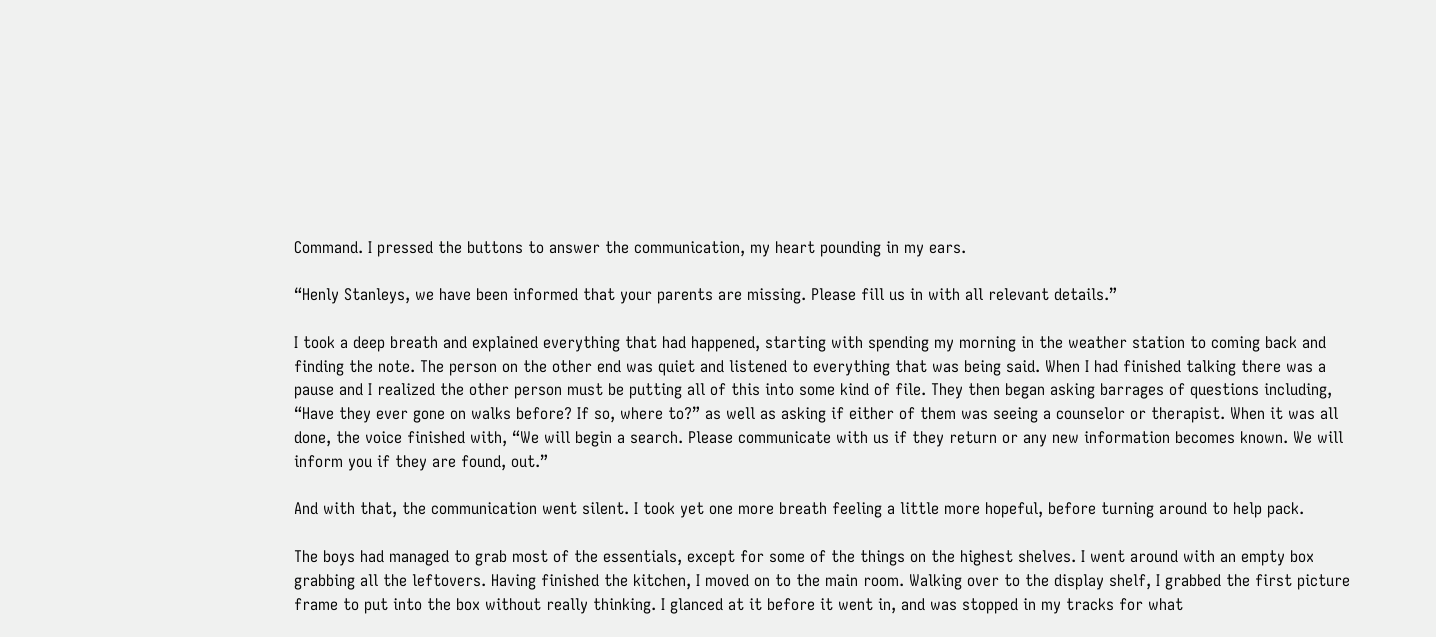Command. I pressed the buttons to answer the communication, my heart pounding in my ears.

“Henly Stanleys, we have been informed that your parents are missing. Please fill us in with all relevant details.”

I took a deep breath and explained everything that had happened, starting with spending my morning in the weather station to coming back and finding the note. The person on the other end was quiet and listened to everything that was being said. When I had finished talking there was a pause and I realized the other person must be putting all of this into some kind of file. They then began asking barrages of questions including, “Have they ever gone on walks before? If so, where to?” as well as asking if either of them was seeing a counselor or therapist. When it was all done, the voice finished with, “We will begin a search. Please communicate with us if they return or any new information becomes known. We will inform you if they are found, out.”

And with that, the communication went silent. I took yet one more breath feeling a little more hopeful, before turning around to help pack.

The boys had managed to grab most of the essentials, except for some of the things on the highest shelves. I went around with an empty box grabbing all the leftovers. Having finished the kitchen, I moved on to the main room. Walking over to the display shelf, I grabbed the first picture frame to put into the box without really thinking. I glanced at it before it went in, and was stopped in my tracks for what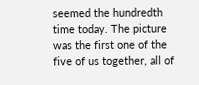seemed the hundredth time today. The picture was the first one of the five of us together, all of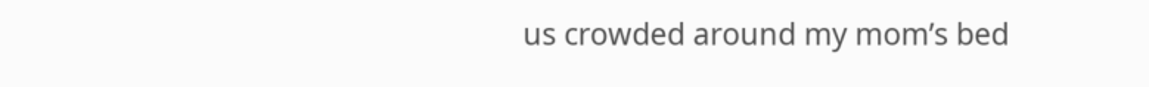us crowded around my mom’s bed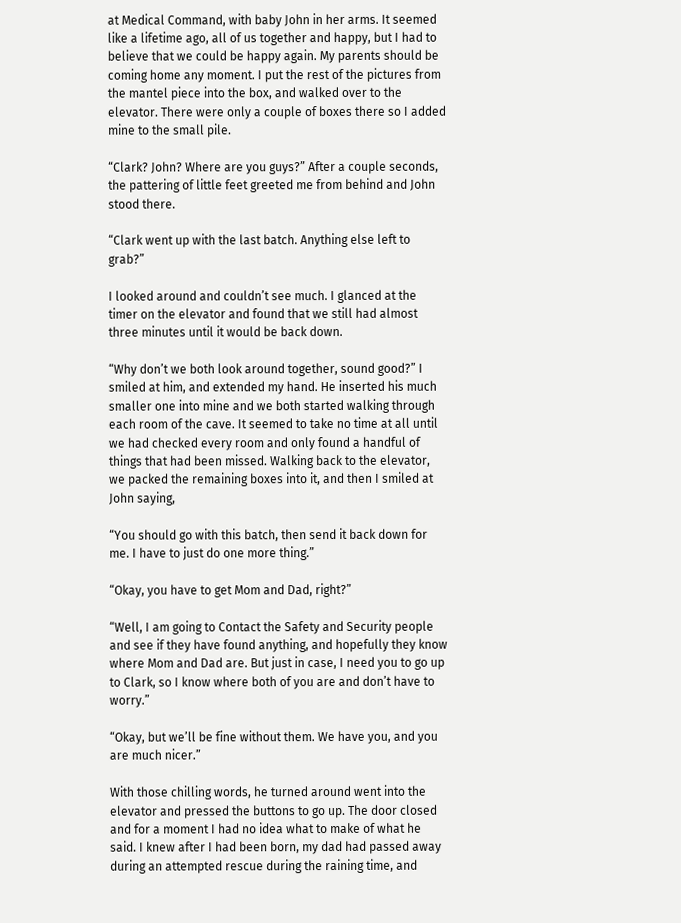at Medical Command, with baby John in her arms. It seemed like a lifetime ago, all of us together and happy, but I had to believe that we could be happy again. My parents should be coming home any moment. I put the rest of the pictures from the mantel piece into the box, and walked over to the elevator. There were only a couple of boxes there so I added mine to the small pile.

“Clark? John? Where are you guys?” After a couple seconds, the pattering of little feet greeted me from behind and John stood there.

“Clark went up with the last batch. Anything else left to grab?”

I looked around and couldn’t see much. I glanced at the timer on the elevator and found that we still had almost three minutes until it would be back down.

“Why don’t we both look around together, sound good?” I smiled at him, and extended my hand. He inserted his much smaller one into mine and we both started walking through each room of the cave. It seemed to take no time at all until we had checked every room and only found a handful of things that had been missed. Walking back to the elevator, we packed the remaining boxes into it, and then I smiled at John saying,

“You should go with this batch, then send it back down for me. I have to just do one more thing.”

“Okay, you have to get Mom and Dad, right?”

“Well, I am going to Contact the Safety and Security people and see if they have found anything, and hopefully they know where Mom and Dad are. But just in case, I need you to go up to Clark, so I know where both of you are and don’t have to worry.”

“Okay, but we’ll be fine without them. We have you, and you are much nicer.”

With those chilling words, he turned around went into the elevator and pressed the buttons to go up. The door closed and for a moment I had no idea what to make of what he said. I knew after I had been born, my dad had passed away during an attempted rescue during the raining time, and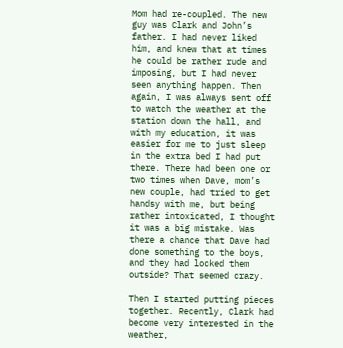Mom had re-coupled. The new guy was Clark and John’s father. I had never liked him, and knew that at times he could be rather rude and imposing, but I had never seen anything happen. Then again, I was always sent off to watch the weather at the station down the hall, and with my education, it was easier for me to just sleep in the extra bed I had put there. There had been one or two times when Dave, mom’s new couple, had tried to get handsy with me, but being rather intoxicated, I thought it was a big mistake. Was there a chance that Dave had done something to the boys, and they had locked them outside? That seemed crazy.

Then I started putting pieces together. Recently, Clark had become very interested in the weather,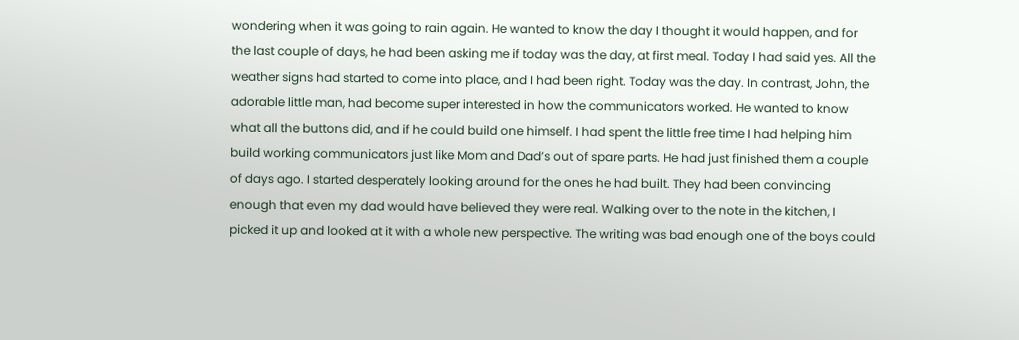wondering when it was going to rain again. He wanted to know the day I thought it would happen, and for the last couple of days, he had been asking me if today was the day, at first meal. Today I had said yes. All the weather signs had started to come into place, and I had been right. Today was the day. In contrast, John, the adorable little man, had become super interested in how the communicators worked. He wanted to know what all the buttons did, and if he could build one himself. I had spent the little free time I had helping him build working communicators just like Mom and Dad’s out of spare parts. He had just finished them a couple of days ago. I started desperately looking around for the ones he had built. They had been convincing enough that even my dad would have believed they were real. Walking over to the note in the kitchen, I picked it up and looked at it with a whole new perspective. The writing was bad enough one of the boys could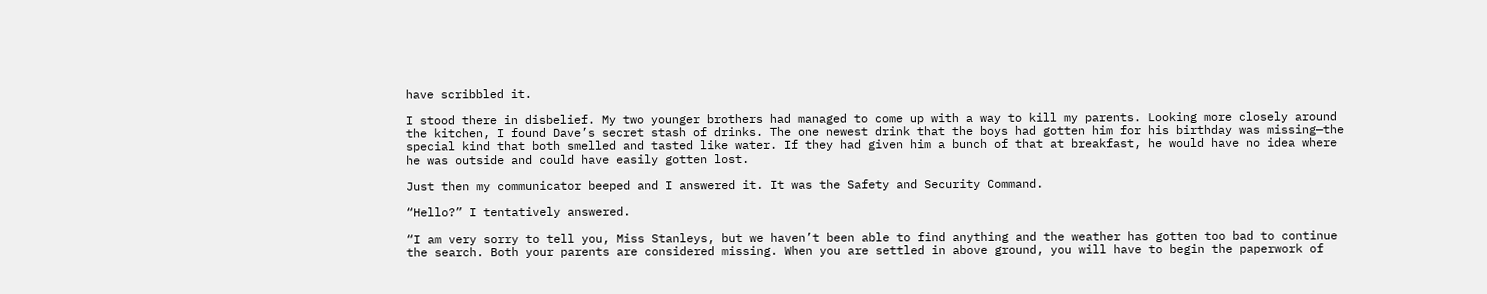have scribbled it.

I stood there in disbelief. My two younger brothers had managed to come up with a way to kill my parents. Looking more closely around the kitchen, I found Dave’s secret stash of drinks. The one newest drink that the boys had gotten him for his birthday was missing—the special kind that both smelled and tasted like water. If they had given him a bunch of that at breakfast, he would have no idea where he was outside and could have easily gotten lost.

Just then my communicator beeped and I answered it. It was the Safety and Security Command.

“Hello?” I tentatively answered.

“I am very sorry to tell you, Miss Stanleys, but we haven’t been able to find anything and the weather has gotten too bad to continue the search. Both your parents are considered missing. When you are settled in above ground, you will have to begin the paperwork of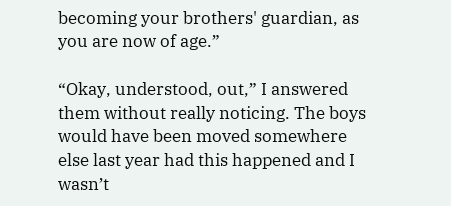becoming your brothers' guardian, as you are now of age.”

“Okay, understood, out,” I answered them without really noticing. The boys would have been moved somewhere else last year had this happened and I wasn’t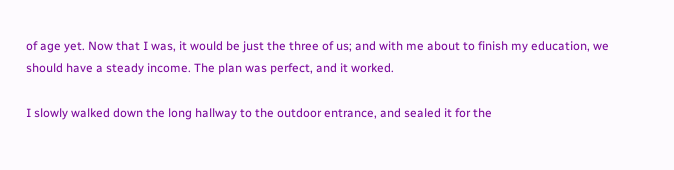of age yet. Now that I was, it would be just the three of us; and with me about to finish my education, we should have a steady income. The plan was perfect, and it worked.

I slowly walked down the long hallway to the outdoor entrance, and sealed it for the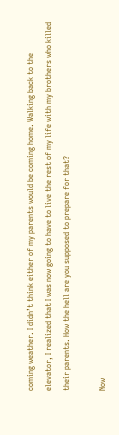coming weather. I didn’t think either of my parents would be coming home. Walking back to the elevator, I realized that I was now going to have to live the rest of my life with my brothers who killed their parents. How the hell are you supposed to prepare for that?

Now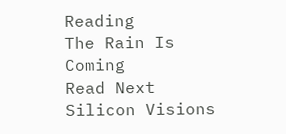Reading
The Rain Is Coming
Read Next
Silicon Visions